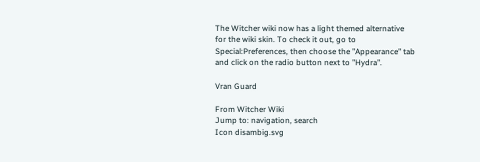The Witcher wiki now has a light themed alternative for the wiki skin. To check it out, go to Special:Preferences, then choose the "Appearance" tab and click on the radio button next to "Hydra".

Vran Guard

From Witcher Wiki
Jump to: navigation, search
Icon disambig.svg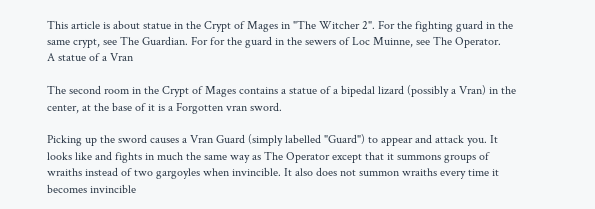This article is about statue in the Crypt of Mages in "The Witcher 2". For the fighting guard in the same crypt, see The Guardian. For for the guard in the sewers of Loc Muinne, see The Operator.
A statue of a Vran

The second room in the Crypt of Mages contains a statue of a bipedal lizard (possibly a Vran) in the center, at the base of it is a Forgotten vran sword.

Picking up the sword causes a Vran Guard (simply labelled "Guard") to appear and attack you. It looks like and fights in much the same way as The Operator except that it summons groups of wraiths instead of two gargoyles when invincible. It also does not summon wraiths every time it becomes invincible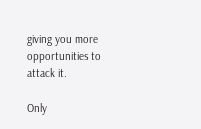giving you more opportunities to attack it.

Only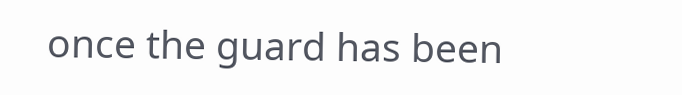once the guard has been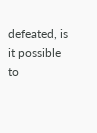defeated, is it possible to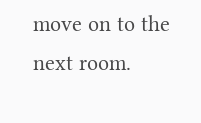move on to the next room.